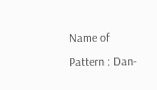Name of Pattern : Dan-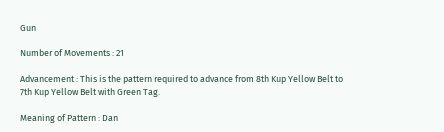Gun

Number of Movements : 21

Advancement : This is the pattern required to advance from 8th Kup Yellow Belt to 7th Kup Yellow Belt with Green Tag.

Meaning of Pattern : Dan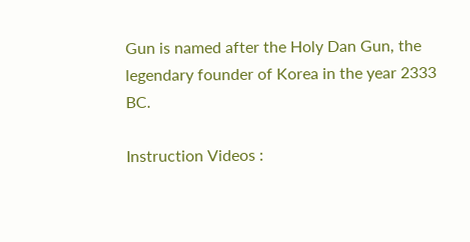Gun is named after the Holy Dan Gun, the legendary founder of Korea in the year 2333 BC.

Instruction Videos :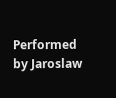Performed by Jaroslaw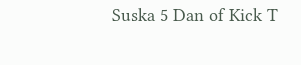Suska 5 Dan of Kick T